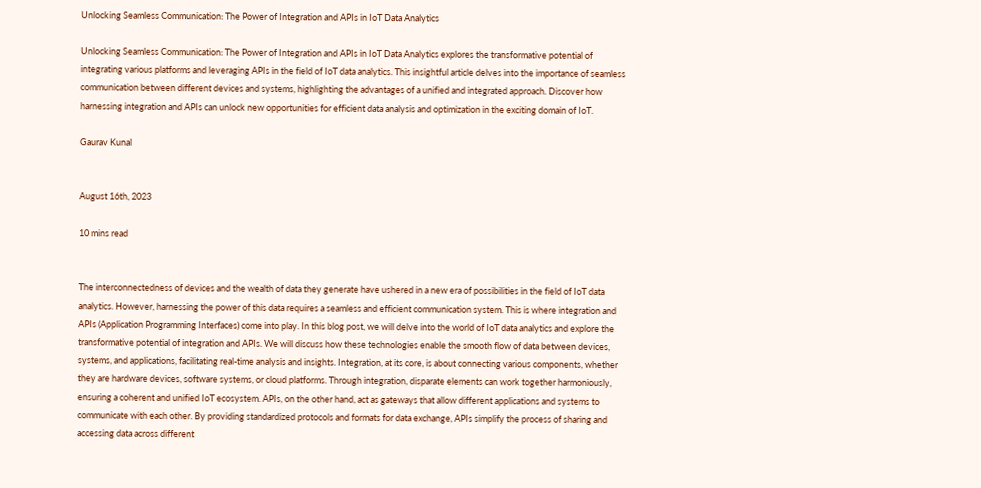Unlocking Seamless Communication: The Power of Integration and APIs in IoT Data Analytics

Unlocking Seamless Communication: The Power of Integration and APIs in IoT Data Analytics explores the transformative potential of integrating various platforms and leveraging APIs in the field of IoT data analytics. This insightful article delves into the importance of seamless communication between different devices and systems, highlighting the advantages of a unified and integrated approach. Discover how harnessing integration and APIs can unlock new opportunities for efficient data analysis and optimization in the exciting domain of IoT.

Gaurav Kunal


August 16th, 2023

10 mins read


The interconnectedness of devices and the wealth of data they generate have ushered in a new era of possibilities in the field of IoT data analytics. However, harnessing the power of this data requires a seamless and efficient communication system. This is where integration and APIs (Application Programming Interfaces) come into play. In this blog post, we will delve into the world of IoT data analytics and explore the transformative potential of integration and APIs. We will discuss how these technologies enable the smooth flow of data between devices, systems, and applications, facilitating real-time analysis and insights. Integration, at its core, is about connecting various components, whether they are hardware devices, software systems, or cloud platforms. Through integration, disparate elements can work together harmoniously, ensuring a coherent and unified IoT ecosystem. APIs, on the other hand, act as gateways that allow different applications and systems to communicate with each other. By providing standardized protocols and formats for data exchange, APIs simplify the process of sharing and accessing data across different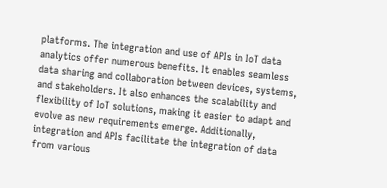platforms. The integration and use of APIs in IoT data analytics offer numerous benefits. It enables seamless data sharing and collaboration between devices, systems, and stakeholders. It also enhances the scalability and flexibility of IoT solutions, making it easier to adapt and evolve as new requirements emerge. Additionally, integration and APIs facilitate the integration of data from various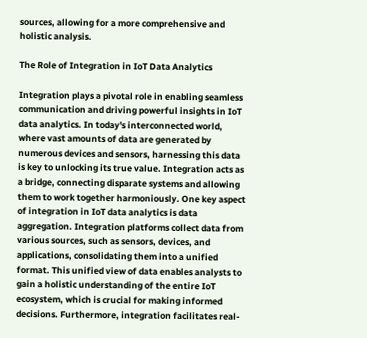sources, allowing for a more comprehensive and holistic analysis.

The Role of Integration in IoT Data Analytics

Integration plays a pivotal role in enabling seamless communication and driving powerful insights in IoT data analytics. In today's interconnected world, where vast amounts of data are generated by numerous devices and sensors, harnessing this data is key to unlocking its true value. Integration acts as a bridge, connecting disparate systems and allowing them to work together harmoniously. One key aspect of integration in IoT data analytics is data aggregation. Integration platforms collect data from various sources, such as sensors, devices, and applications, consolidating them into a unified format. This unified view of data enables analysts to gain a holistic understanding of the entire IoT ecosystem, which is crucial for making informed decisions. Furthermore, integration facilitates real-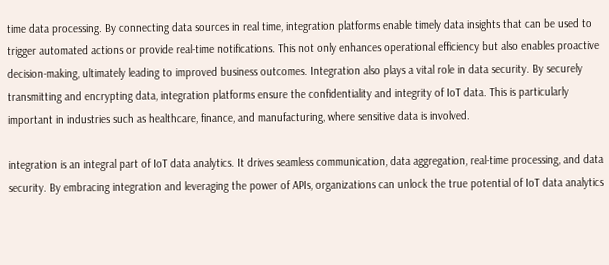time data processing. By connecting data sources in real time, integration platforms enable timely data insights that can be used to trigger automated actions or provide real-time notifications. This not only enhances operational efficiency but also enables proactive decision-making, ultimately leading to improved business outcomes. Integration also plays a vital role in data security. By securely transmitting and encrypting data, integration platforms ensure the confidentiality and integrity of IoT data. This is particularly important in industries such as healthcare, finance, and manufacturing, where sensitive data is involved.

integration is an integral part of IoT data analytics. It drives seamless communication, data aggregation, real-time processing, and data security. By embracing integration and leveraging the power of APIs, organizations can unlock the true potential of IoT data analytics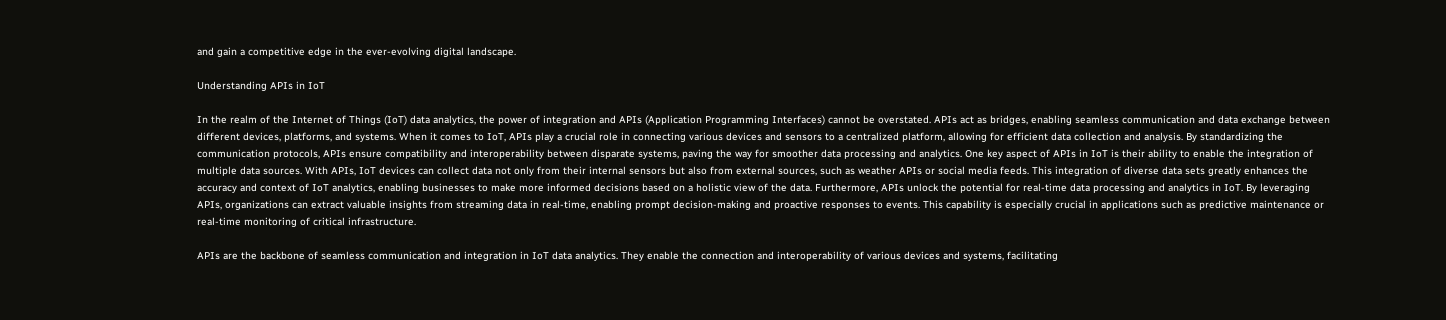and gain a competitive edge in the ever-evolving digital landscape.

Understanding APIs in IoT

In the realm of the Internet of Things (IoT) data analytics, the power of integration and APIs (Application Programming Interfaces) cannot be overstated. APIs act as bridges, enabling seamless communication and data exchange between different devices, platforms, and systems. When it comes to IoT, APIs play a crucial role in connecting various devices and sensors to a centralized platform, allowing for efficient data collection and analysis. By standardizing the communication protocols, APIs ensure compatibility and interoperability between disparate systems, paving the way for smoother data processing and analytics. One key aspect of APIs in IoT is their ability to enable the integration of multiple data sources. With APIs, IoT devices can collect data not only from their internal sensors but also from external sources, such as weather APIs or social media feeds. This integration of diverse data sets greatly enhances the accuracy and context of IoT analytics, enabling businesses to make more informed decisions based on a holistic view of the data. Furthermore, APIs unlock the potential for real-time data processing and analytics in IoT. By leveraging APIs, organizations can extract valuable insights from streaming data in real-time, enabling prompt decision-making and proactive responses to events. This capability is especially crucial in applications such as predictive maintenance or real-time monitoring of critical infrastructure.

APIs are the backbone of seamless communication and integration in IoT data analytics. They enable the connection and interoperability of various devices and systems, facilitating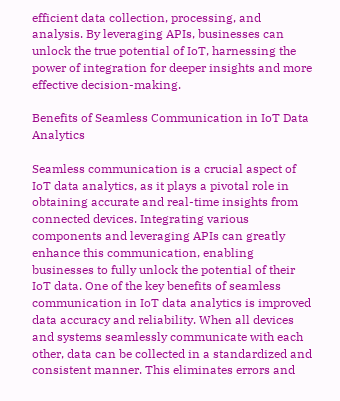efficient data collection, processing, and analysis. By leveraging APIs, businesses can unlock the true potential of IoT, harnessing the power of integration for deeper insights and more effective decision-making.

Benefits of Seamless Communication in IoT Data Analytics

Seamless communication is a crucial aspect of IoT data analytics, as it plays a pivotal role in obtaining accurate and real-time insights from connected devices. Integrating various components and leveraging APIs can greatly enhance this communication, enabling businesses to fully unlock the potential of their IoT data. One of the key benefits of seamless communication in IoT data analytics is improved data accuracy and reliability. When all devices and systems seamlessly communicate with each other, data can be collected in a standardized and consistent manner. This eliminates errors and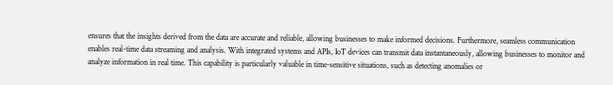ensures that the insights derived from the data are accurate and reliable, allowing businesses to make informed decisions. Furthermore, seamless communication enables real-time data streaming and analysis. With integrated systems and APIs, IoT devices can transmit data instantaneously, allowing businesses to monitor and analyze information in real time. This capability is particularly valuable in time-sensitive situations, such as detecting anomalies or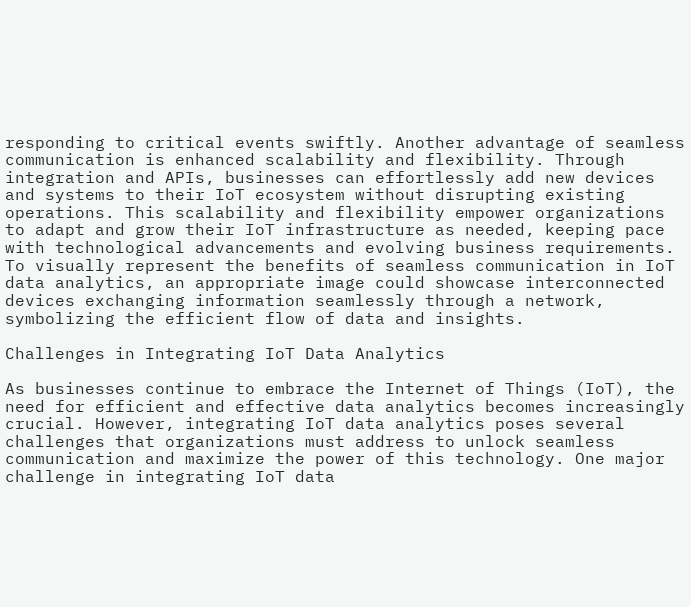responding to critical events swiftly. Another advantage of seamless communication is enhanced scalability and flexibility. Through integration and APIs, businesses can effortlessly add new devices and systems to their IoT ecosystem without disrupting existing operations. This scalability and flexibility empower organizations to adapt and grow their IoT infrastructure as needed, keeping pace with technological advancements and evolving business requirements. To visually represent the benefits of seamless communication in IoT data analytics, an appropriate image could showcase interconnected devices exchanging information seamlessly through a network, symbolizing the efficient flow of data and insights.

Challenges in Integrating IoT Data Analytics

As businesses continue to embrace the Internet of Things (IoT), the need for efficient and effective data analytics becomes increasingly crucial. However, integrating IoT data analytics poses several challenges that organizations must address to unlock seamless communication and maximize the power of this technology. One major challenge in integrating IoT data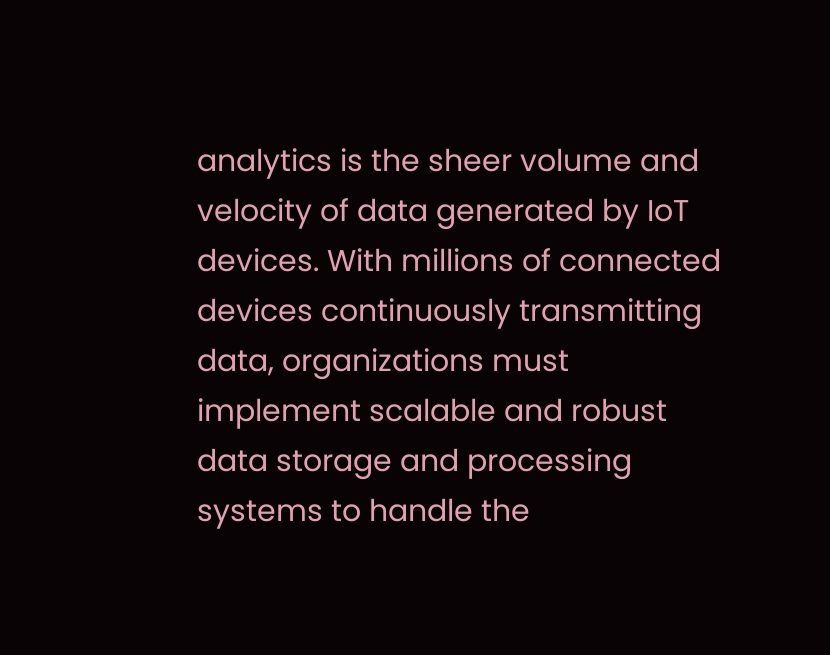analytics is the sheer volume and velocity of data generated by IoT devices. With millions of connected devices continuously transmitting data, organizations must implement scalable and robust data storage and processing systems to handle the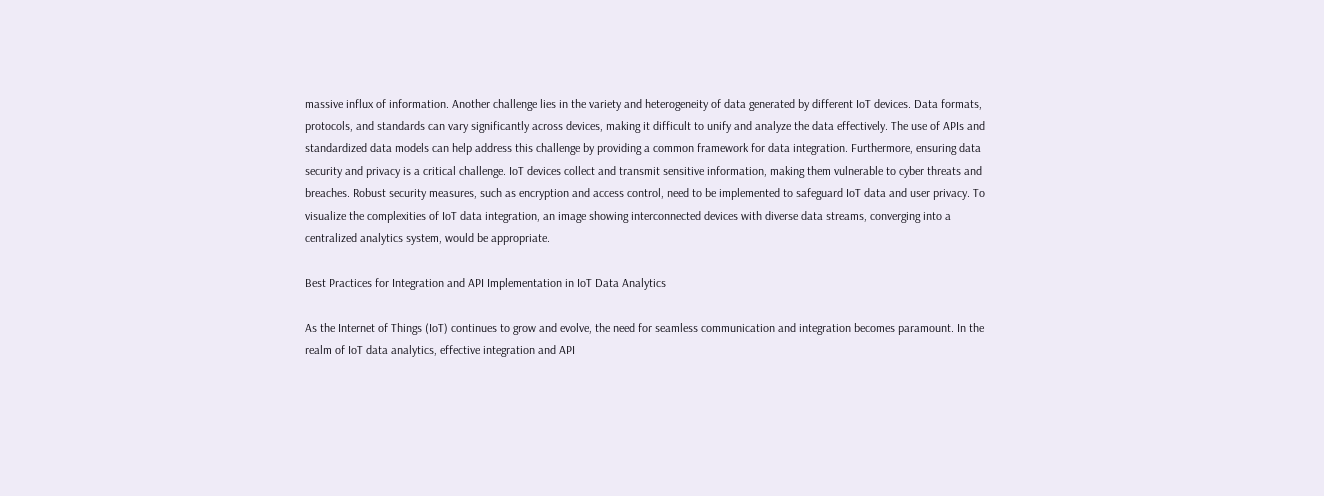massive influx of information. Another challenge lies in the variety and heterogeneity of data generated by different IoT devices. Data formats, protocols, and standards can vary significantly across devices, making it difficult to unify and analyze the data effectively. The use of APIs and standardized data models can help address this challenge by providing a common framework for data integration. Furthermore, ensuring data security and privacy is a critical challenge. IoT devices collect and transmit sensitive information, making them vulnerable to cyber threats and breaches. Robust security measures, such as encryption and access control, need to be implemented to safeguard IoT data and user privacy. To visualize the complexities of IoT data integration, an image showing interconnected devices with diverse data streams, converging into a centralized analytics system, would be appropriate.

Best Practices for Integration and API Implementation in IoT Data Analytics

As the Internet of Things (IoT) continues to grow and evolve, the need for seamless communication and integration becomes paramount. In the realm of IoT data analytics, effective integration and API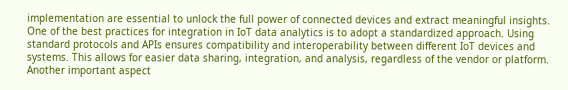implementation are essential to unlock the full power of connected devices and extract meaningful insights. One of the best practices for integration in IoT data analytics is to adopt a standardized approach. Using standard protocols and APIs ensures compatibility and interoperability between different IoT devices and systems. This allows for easier data sharing, integration, and analysis, regardless of the vendor or platform. Another important aspect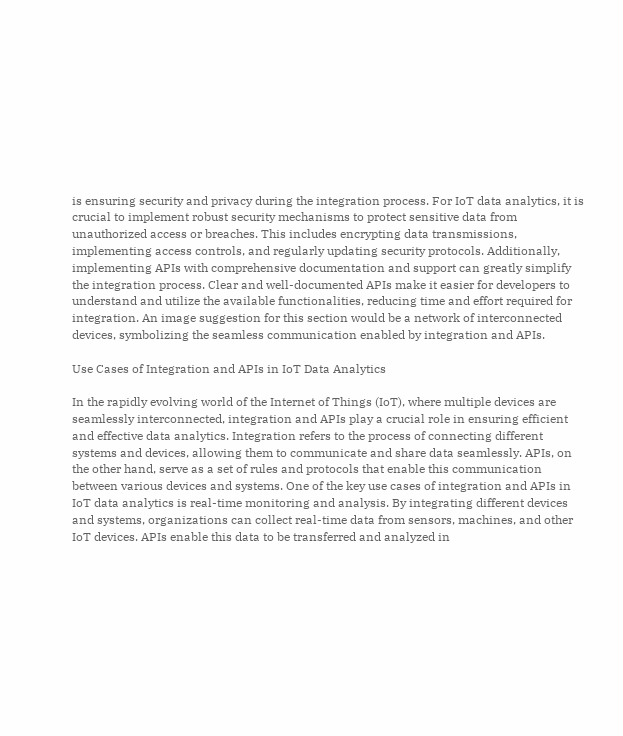is ensuring security and privacy during the integration process. For IoT data analytics, it is crucial to implement robust security mechanisms to protect sensitive data from unauthorized access or breaches. This includes encrypting data transmissions, implementing access controls, and regularly updating security protocols. Additionally, implementing APIs with comprehensive documentation and support can greatly simplify the integration process. Clear and well-documented APIs make it easier for developers to understand and utilize the available functionalities, reducing time and effort required for integration. An image suggestion for this section would be a network of interconnected devices, symbolizing the seamless communication enabled by integration and APIs.

Use Cases of Integration and APIs in IoT Data Analytics

In the rapidly evolving world of the Internet of Things (IoT), where multiple devices are seamlessly interconnected, integration and APIs play a crucial role in ensuring efficient and effective data analytics. Integration refers to the process of connecting different systems and devices, allowing them to communicate and share data seamlessly. APIs, on the other hand, serve as a set of rules and protocols that enable this communication between various devices and systems. One of the key use cases of integration and APIs in IoT data analytics is real-time monitoring and analysis. By integrating different devices and systems, organizations can collect real-time data from sensors, machines, and other IoT devices. APIs enable this data to be transferred and analyzed in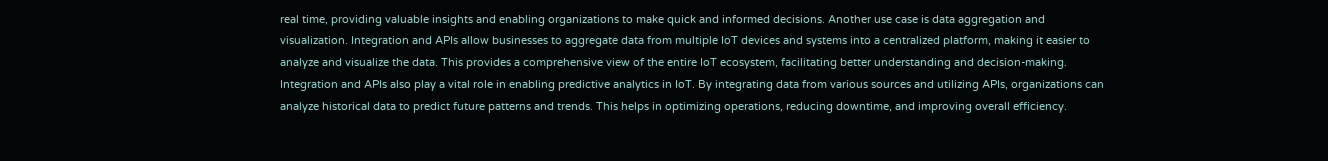real time, providing valuable insights and enabling organizations to make quick and informed decisions. Another use case is data aggregation and visualization. Integration and APIs allow businesses to aggregate data from multiple IoT devices and systems into a centralized platform, making it easier to analyze and visualize the data. This provides a comprehensive view of the entire IoT ecosystem, facilitating better understanding and decision-making. Integration and APIs also play a vital role in enabling predictive analytics in IoT. By integrating data from various sources and utilizing APIs, organizations can analyze historical data to predict future patterns and trends. This helps in optimizing operations, reducing downtime, and improving overall efficiency.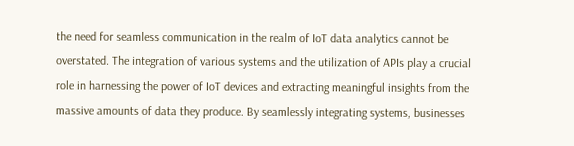the need for seamless communication in the realm of IoT data analytics cannot be overstated. The integration of various systems and the utilization of APIs play a crucial role in harnessing the power of IoT devices and extracting meaningful insights from the massive amounts of data they produce. By seamlessly integrating systems, businesses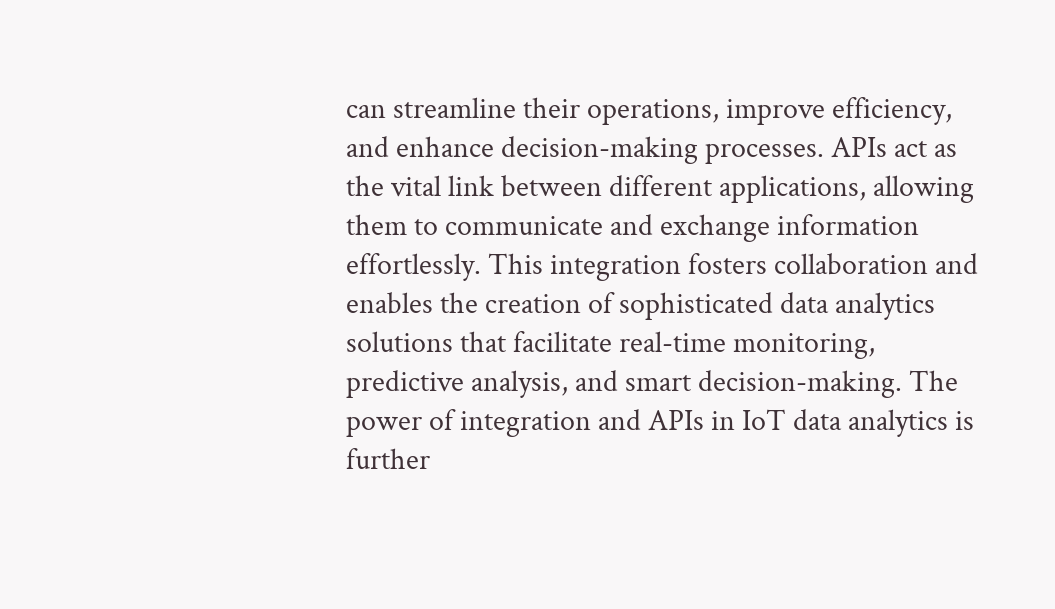can streamline their operations, improve efficiency, and enhance decision-making processes. APIs act as the vital link between different applications, allowing them to communicate and exchange information effortlessly. This integration fosters collaboration and enables the creation of sophisticated data analytics solutions that facilitate real-time monitoring, predictive analysis, and smart decision-making. The power of integration and APIs in IoT data analytics is further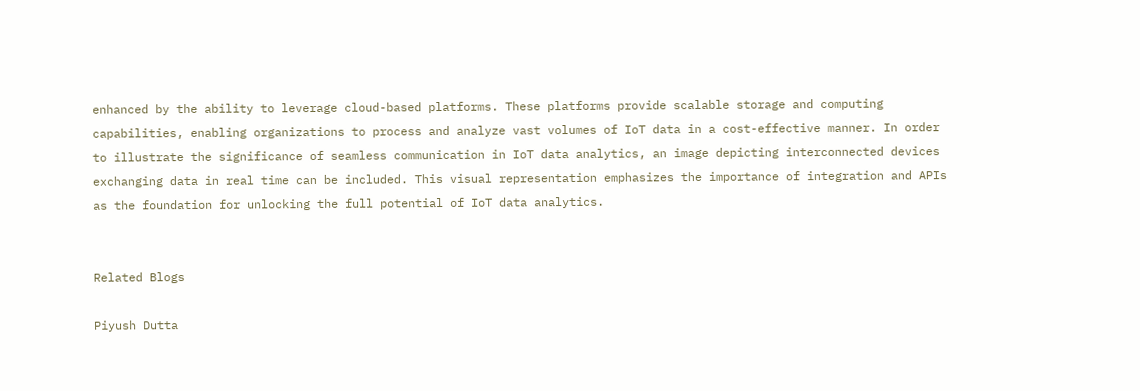enhanced by the ability to leverage cloud-based platforms. These platforms provide scalable storage and computing capabilities, enabling organizations to process and analyze vast volumes of IoT data in a cost-effective manner. In order to illustrate the significance of seamless communication in IoT data analytics, an image depicting interconnected devices exchanging data in real time can be included. This visual representation emphasizes the importance of integration and APIs as the foundation for unlocking the full potential of IoT data analytics.


Related Blogs

Piyush Dutta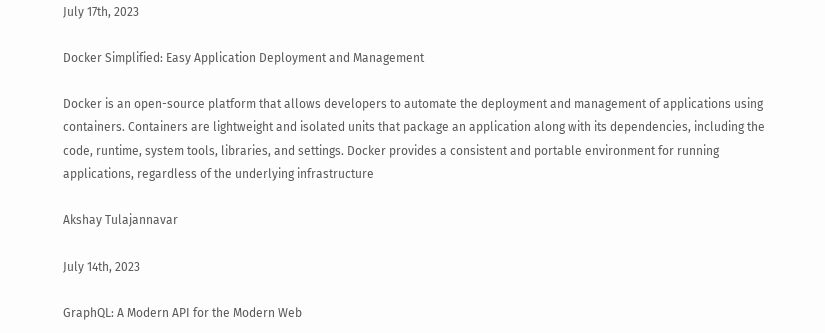July 17th, 2023

Docker Simplified: Easy Application Deployment and Management

Docker is an open-source platform that allows developers to automate the deployment and management of applications using containers. Containers are lightweight and isolated units that package an application along with its dependencies, including the code, runtime, system tools, libraries, and settings. Docker provides a consistent and portable environment for running applications, regardless of the underlying infrastructure

Akshay Tulajannavar

July 14th, 2023

GraphQL: A Modern API for the Modern Web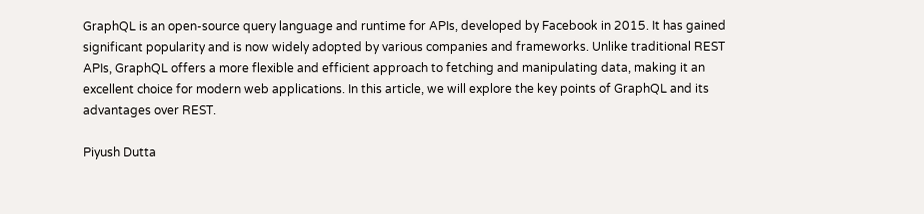GraphQL is an open-source query language and runtime for APIs, developed by Facebook in 2015. It has gained significant popularity and is now widely adopted by various companies and frameworks. Unlike traditional REST APIs, GraphQL offers a more flexible and efficient approach to fetching and manipulating data, making it an excellent choice for modern web applications. In this article, we will explore the key points of GraphQL and its advantages over REST.

Piyush Dutta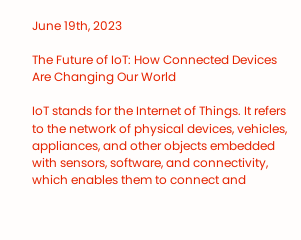June 19th, 2023

The Future of IoT: How Connected Devices Are Changing Our World

IoT stands for the Internet of Things. It refers to the network of physical devices, vehicles, appliances, and other objects embedded with sensors, software, and connectivity, which enables them to connect and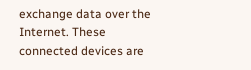exchange data over the Internet. These connected devices are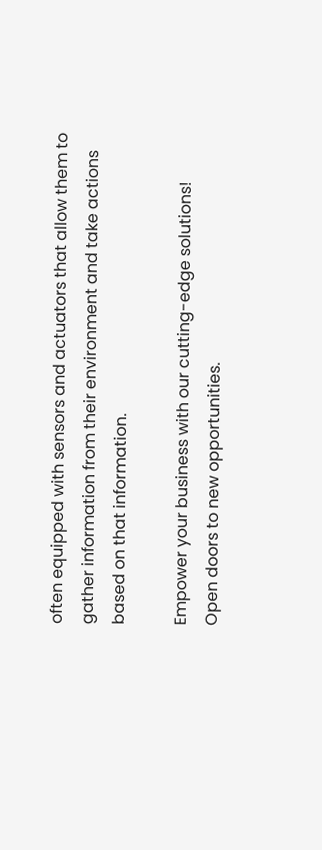often equipped with sensors and actuators that allow them to gather information from their environment and take actions based on that information.

Empower your business with our cutting-edge solutions!
Open doors to new opportunities.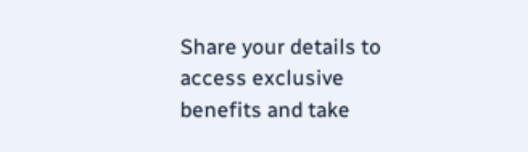Share your details to access exclusive benefits and take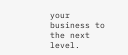your business to the next level.